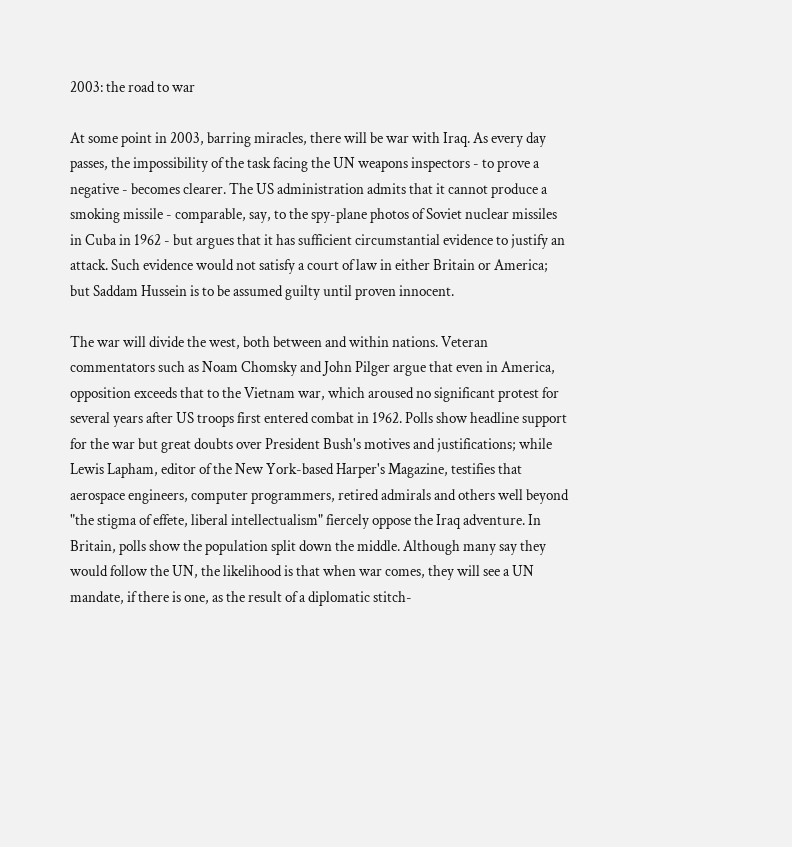2003: the road to war

At some point in 2003, barring miracles, there will be war with Iraq. As every day passes, the impossibility of the task facing the UN weapons inspectors - to prove a negative - becomes clearer. The US administration admits that it cannot produce a smoking missile - comparable, say, to the spy-plane photos of Soviet nuclear missiles in Cuba in 1962 - but argues that it has sufficient circumstantial evidence to justify an attack. Such evidence would not satisfy a court of law in either Britain or America; but Saddam Hussein is to be assumed guilty until proven innocent.

The war will divide the west, both between and within nations. Veteran commentators such as Noam Chomsky and John Pilger argue that even in America, opposition exceeds that to the Vietnam war, which aroused no significant protest for several years after US troops first entered combat in 1962. Polls show headline support for the war but great doubts over President Bush's motives and justifications; while Lewis Lapham, editor of the New York-based Harper's Magazine, testifies that aerospace engineers, computer programmers, retired admirals and others well beyond "the stigma of effete, liberal intellectualism" fiercely oppose the Iraq adventure. In Britain, polls show the population split down the middle. Although many say they would follow the UN, the likelihood is that when war comes, they will see a UN mandate, if there is one, as the result of a diplomatic stitch-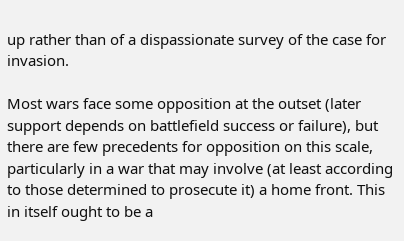up rather than of a dispassionate survey of the case for invasion.

Most wars face some opposition at the outset (later support depends on battlefield success or failure), but there are few precedents for opposition on this scale, particularly in a war that may involve (at least according to those determined to prosecute it) a home front. This in itself ought to be a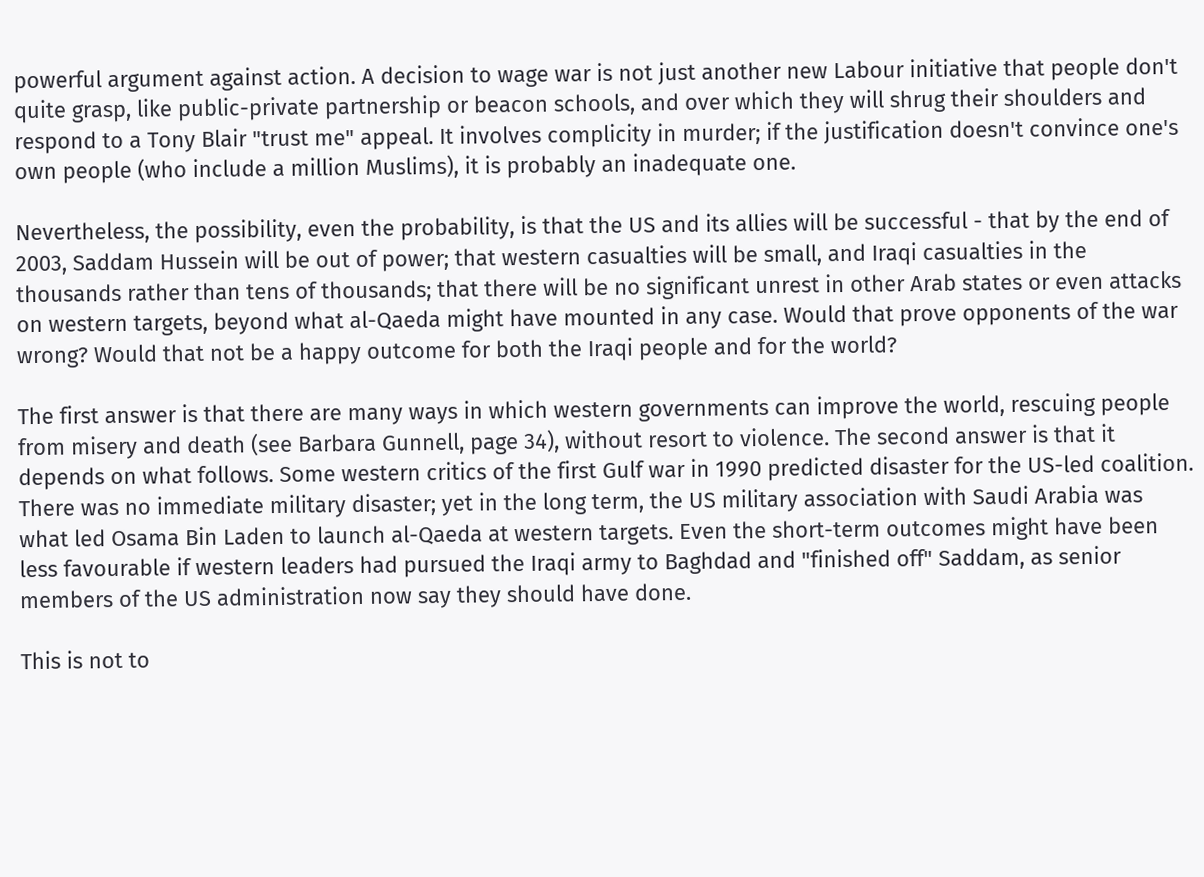powerful argument against action. A decision to wage war is not just another new Labour initiative that people don't quite grasp, like public-private partnership or beacon schools, and over which they will shrug their shoulders and respond to a Tony Blair "trust me" appeal. It involves complicity in murder; if the justification doesn't convince one's own people (who include a million Muslims), it is probably an inadequate one.

Nevertheless, the possibility, even the probability, is that the US and its allies will be successful - that by the end of 2003, Saddam Hussein will be out of power; that western casualties will be small, and Iraqi casualties in the thousands rather than tens of thousands; that there will be no significant unrest in other Arab states or even attacks on western targets, beyond what al-Qaeda might have mounted in any case. Would that prove opponents of the war wrong? Would that not be a happy outcome for both the Iraqi people and for the world?

The first answer is that there are many ways in which western governments can improve the world, rescuing people from misery and death (see Barbara Gunnell, page 34), without resort to violence. The second answer is that it depends on what follows. Some western critics of the first Gulf war in 1990 predicted disaster for the US-led coalition. There was no immediate military disaster; yet in the long term, the US military association with Saudi Arabia was what led Osama Bin Laden to launch al-Qaeda at western targets. Even the short-term outcomes might have been less favourable if western leaders had pursued the Iraqi army to Baghdad and "finished off" Saddam, as senior members of the US administration now say they should have done.

This is not to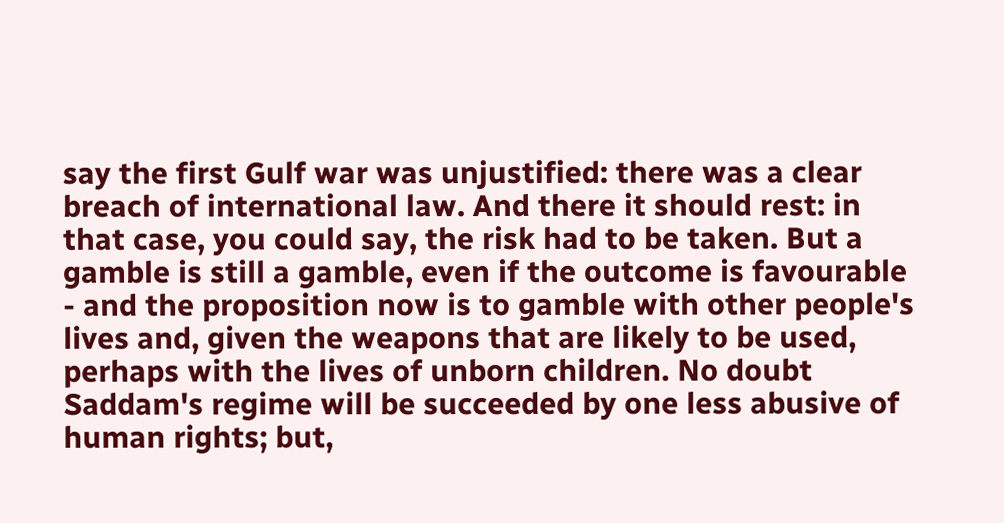say the first Gulf war was unjustified: there was a clear breach of international law. And there it should rest: in that case, you could say, the risk had to be taken. But a gamble is still a gamble, even if the outcome is favourable - and the proposition now is to gamble with other people's lives and, given the weapons that are likely to be used, perhaps with the lives of unborn children. No doubt Saddam's regime will be succeeded by one less abusive of human rights; but,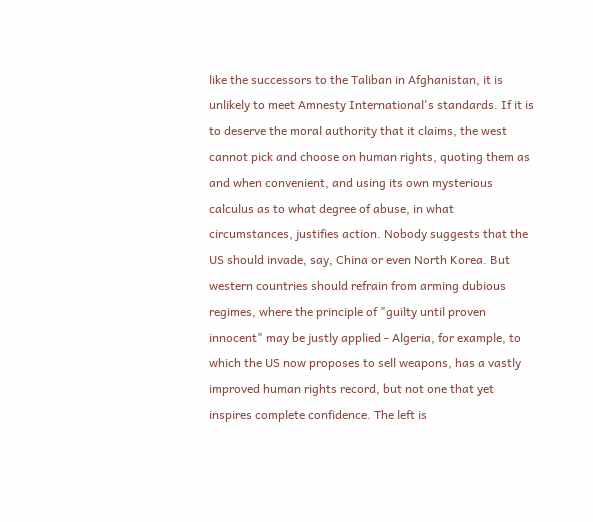like the successors to the Taliban in Afghanistan, it is unlikely to meet Amnesty International's standards. If it is to deserve the moral authority that it claims, the west cannot pick and choose on human rights, quoting them as and when convenient, and using its own mysterious calculus as to what degree of abuse, in what circumstances, justifies action. Nobody suggests that the US should invade, say, China or even North Korea. But western countries should refrain from arming dubious regimes, where the principle of "guilty until proven innocent" may be justly applied - Algeria, for example, to which the US now proposes to sell weapons, has a vastly improved human rights record, but not one that yet inspires complete confidence. The left is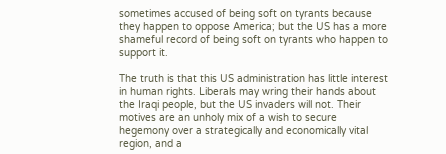sometimes accused of being soft on tyrants because they happen to oppose America; but the US has a more shameful record of being soft on tyrants who happen to support it.

The truth is that this US administration has little interest in human rights. Liberals may wring their hands about the Iraqi people, but the US invaders will not. Their motives are an unholy mix of a wish to secure hegemony over a strategically and economically vital region, and a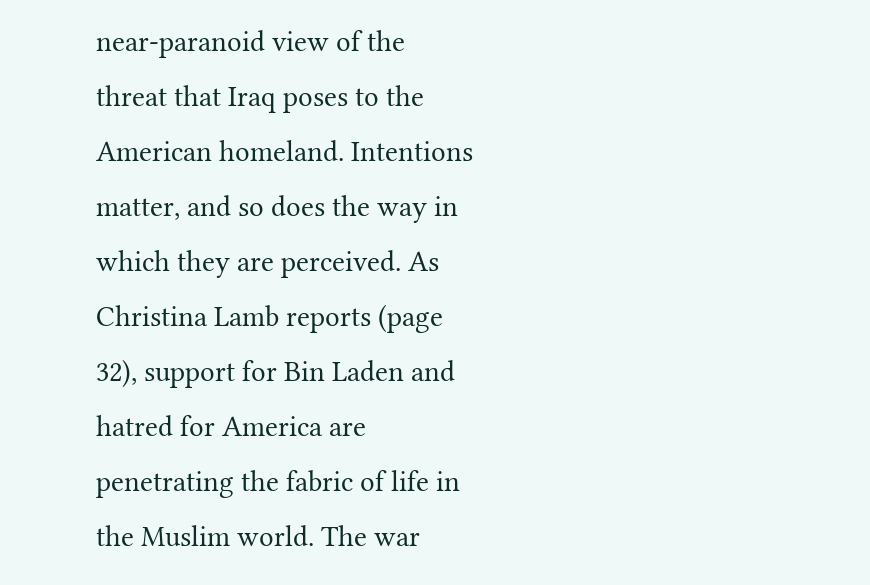near-paranoid view of the threat that Iraq poses to the American homeland. Intentions matter, and so does the way in which they are perceived. As Christina Lamb reports (page 32), support for Bin Laden and hatred for America are penetrating the fabric of life in the Muslim world. The war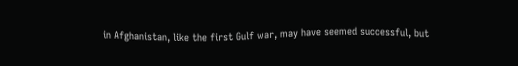in Afghanistan, like the first Gulf war, may have seemed successful, but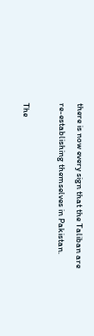there is now every sign that the Taliban are re-establishing themselves in Pakistan.

The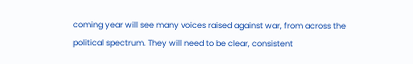coming year will see many voices raised against war, from across the political spectrum. They will need to be clear, consistent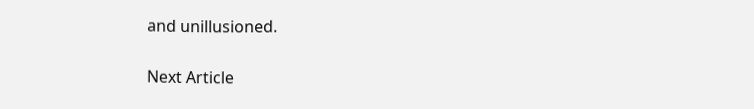and unillusioned.

Next Article